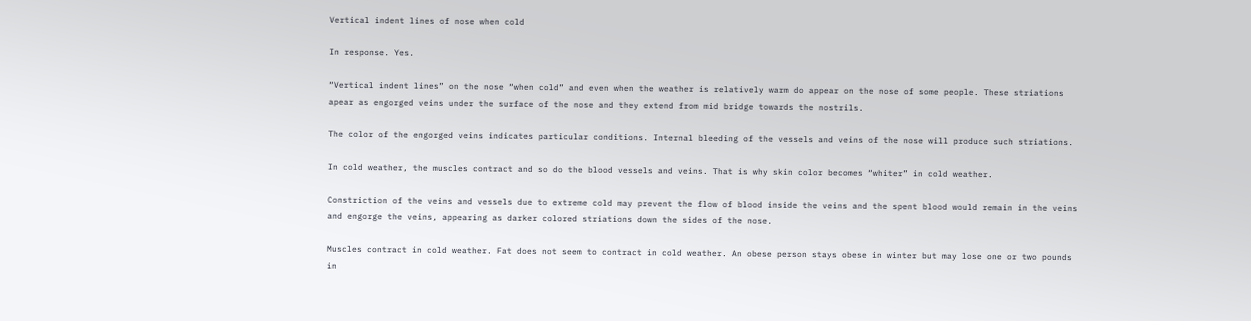Vertical indent lines of nose when cold

In response. Yes.

“Vertical indent lines” on the nose “when cold” and even when the weather is relatively warm do appear on the nose of some people. These striations apear as engorged veins under the surface of the nose and they extend from mid bridge towards the nostrils.

The color of the engorged veins indicates particular conditions. Internal bleeding of the vessels and veins of the nose will produce such striations.

In cold weather, the muscles contract and so do the blood vessels and veins. That is why skin color becomes “whiter” in cold weather.

Constriction of the veins and vessels due to extreme cold may prevent the flow of blood inside the veins and the spent blood would remain in the veins and engorge the veins, appearing as darker colored striations down the sides of the nose.

Muscles contract in cold weather. Fat does not seem to contract in cold weather. An obese person stays obese in winter but may lose one or two pounds in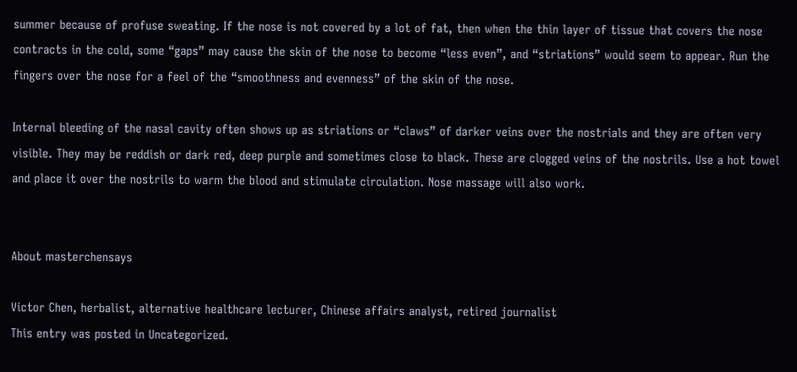summer because of profuse sweating. If the nose is not covered by a lot of fat, then when the thin layer of tissue that covers the nose contracts in the cold, some “gaps” may cause the skin of the nose to become “less even”, and “striations” would seem to appear. Run the fingers over the nose for a feel of the “smoothness and evenness” of the skin of the nose.

Internal bleeding of the nasal cavity often shows up as striations or “claws” of darker veins over the nostrials and they are often very visible. They may be reddish or dark red, deep purple and sometimes close to black. These are clogged veins of the nostrils. Use a hot towel and place it over the nostrils to warm the blood and stimulate circulation. Nose massage will also work.


About masterchensays

Victor Chen, herbalist, alternative healthcare lecturer, Chinese affairs analyst, retired journalist
This entry was posted in Uncategorized.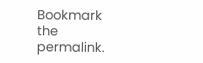Bookmark the permalink.